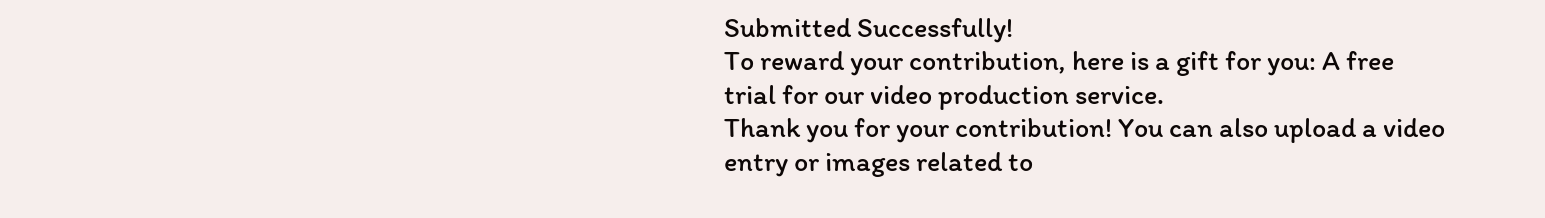Submitted Successfully!
To reward your contribution, here is a gift for you: A free trial for our video production service.
Thank you for your contribution! You can also upload a video entry or images related to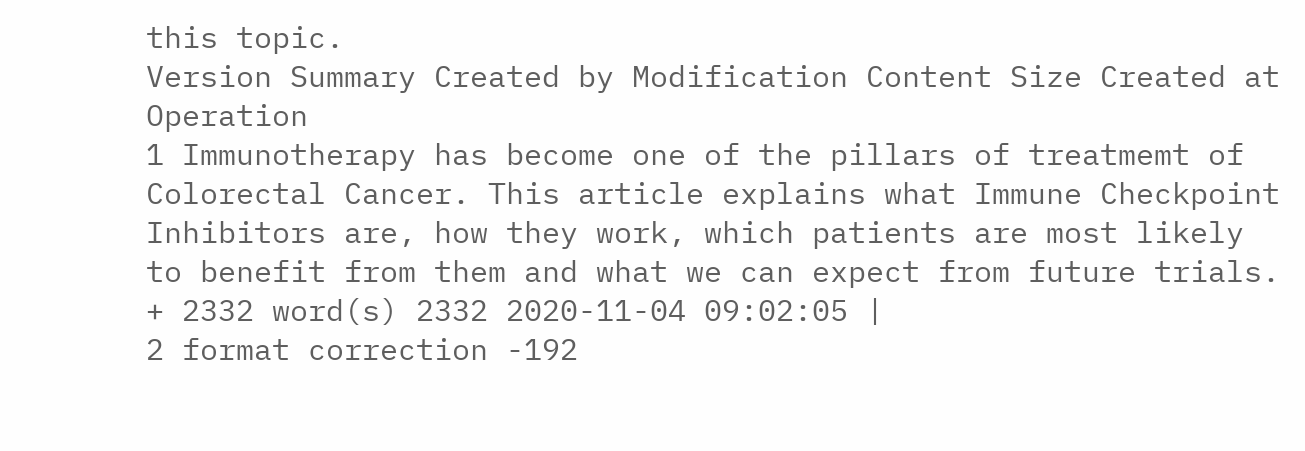this topic.
Version Summary Created by Modification Content Size Created at Operation
1 Immunotherapy has become one of the pillars of treatmemt of Colorectal Cancer. This article explains what Immune Checkpoint Inhibitors are, how they work, which patients are most likely to benefit from them and what we can expect from future trials. + 2332 word(s) 2332 2020-11-04 09:02:05 |
2 format correction -192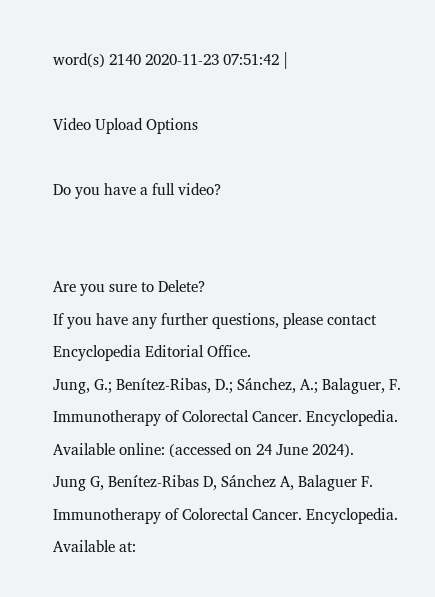word(s) 2140 2020-11-23 07:51:42 |

Video Upload Options

Do you have a full video?


Are you sure to Delete?
If you have any further questions, please contact Encyclopedia Editorial Office.
Jung, G.; Benítez-Ribas, D.; Sánchez, A.; Balaguer, F. Immunotherapy of Colorectal Cancer. Encyclopedia. Available online: (accessed on 24 June 2024).
Jung G, Benítez-Ribas D, Sánchez A, Balaguer F. Immunotherapy of Colorectal Cancer. Encyclopedia. Available at: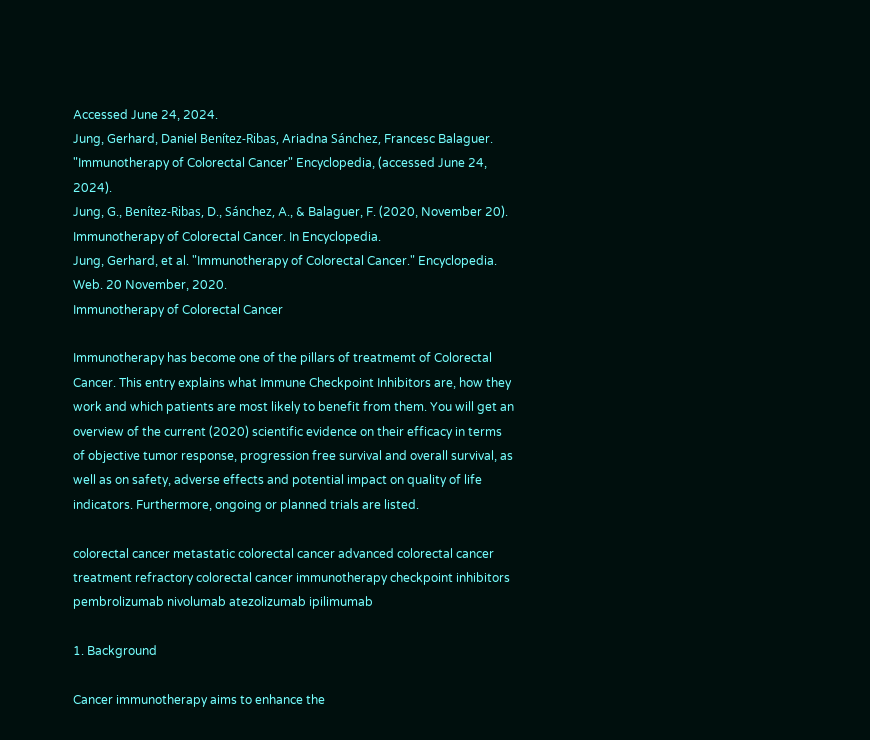Accessed June 24, 2024.
Jung, Gerhard, Daniel Benítez-Ribas, Ariadna Sánchez, Francesc Balaguer. "Immunotherapy of Colorectal Cancer" Encyclopedia, (accessed June 24, 2024).
Jung, G., Benítez-Ribas, D., Sánchez, A., & Balaguer, F. (2020, November 20). Immunotherapy of Colorectal Cancer. In Encyclopedia.
Jung, Gerhard, et al. "Immunotherapy of Colorectal Cancer." Encyclopedia. Web. 20 November, 2020.
Immunotherapy of Colorectal Cancer

Immunotherapy has become one of the pillars of treatmemt of Colorectal Cancer. This entry explains what Immune Checkpoint Inhibitors are, how they work and which patients are most likely to benefit from them. You will get an overview of the current (2020) scientific evidence on their efficacy in terms of objective tumor response, progression free survival and overall survival, as well as on safety, adverse effects and potential impact on quality of life indicators. Furthermore, ongoing or planned trials are listed.

colorectal cancer metastatic colorectal cancer advanced colorectal cancer treatment refractory colorectal cancer immunotherapy checkpoint inhibitors pembrolizumab nivolumab atezolizumab ipilimumab

1. Background

Cancer immunotherapy aims to enhance the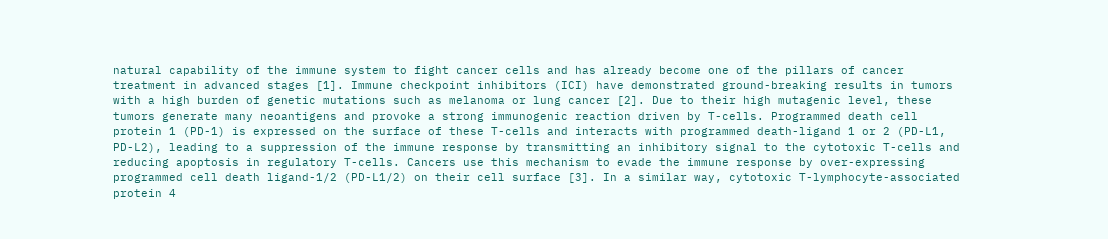natural capability of the immune system to fight cancer cells and has already become one of the pillars of cancer treatment in advanced stages [1]. Immune checkpoint inhibitors (ICI) have demonstrated ground-breaking results in tumors with a high burden of genetic mutations such as melanoma or lung cancer [2]. Due to their high mutagenic level, these tumors generate many neoantigens and provoke a strong immunogenic reaction driven by T-cells. Programmed death cell protein 1 (PD-1) is expressed on the surface of these T-cells and interacts with programmed death-ligand 1 or 2 (PD-L1, PD-L2), leading to a suppression of the immune response by transmitting an inhibitory signal to the cytotoxic T-cells and reducing apoptosis in regulatory T-cells. Cancers use this mechanism to evade the immune response by over-expressing programmed cell death ligand-1/2 (PD-L1/2) on their cell surface [3]. In a similar way, cytotoxic T-lymphocyte-associated protein 4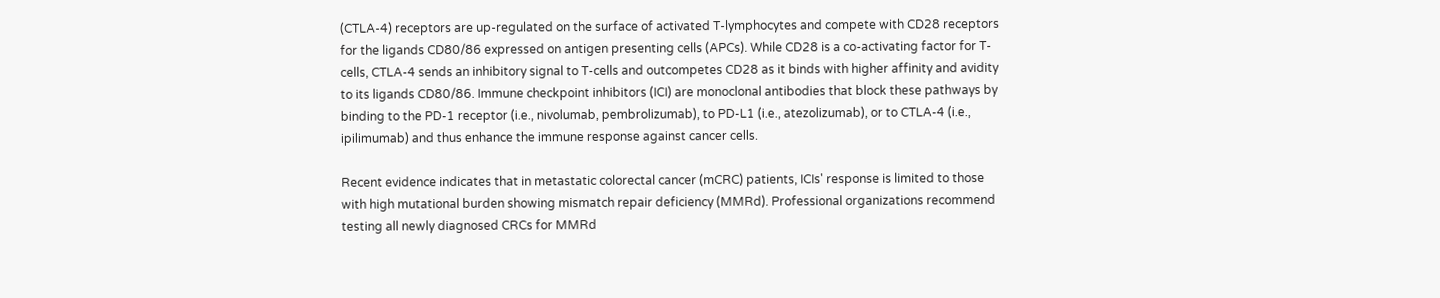(CTLA-4) receptors are up-regulated on the surface of activated T-lymphocytes and compete with CD28 receptors for the ligands CD80/86 expressed on antigen presenting cells (APCs). While CD28 is a co-activating factor for T-cells, CTLA-4 sends an inhibitory signal to T-cells and outcompetes CD28 as it binds with higher affinity and avidity to its ligands CD80/86. Immune checkpoint inhibitors (ICI) are monoclonal antibodies that block these pathways by binding to the PD-1 receptor (i.e., nivolumab, pembrolizumab), to PD-L1 (i.e., atezolizumab), or to CTLA-4 (i.e., ipilimumab) and thus enhance the immune response against cancer cells.

Recent evidence indicates that in metastatic colorectal cancer (mCRC) patients, ICIs' response is limited to those with high mutational burden showing mismatch repair deficiency (MMRd). Professional organizations recommend testing all newly diagnosed CRCs for MMRd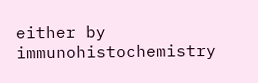either by immunohistochemistry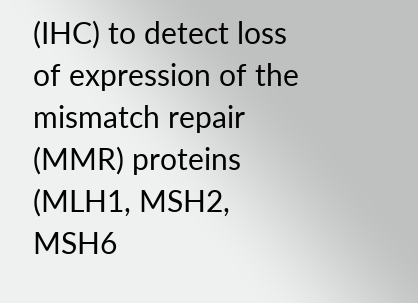(IHC) to detect loss of expression of the mismatch repair (MMR) proteins (MLH1, MSH2, MSH6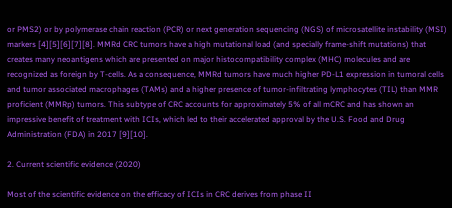or PMS2) or by polymerase chain reaction (PCR) or next generation sequencing (NGS) of microsatellite instability (MSI) markers [4][5][6][7][8]. MMRd CRC tumors have a high mutational load (and specially frame-shift mutations) that creates many neoantigens which are presented on major histocompatibility complex (MHC) molecules and are recognized as foreign by T-cells. As a consequence, MMRd tumors have much higher PD-L1 expression in tumoral cells and tumor associated macrophages (TAMs) and a higher presence of tumor-infiltrating lymphocytes (TIL) than MMR proficient (MMRp) tumors. This subtype of CRC accounts for approximately 5% of all mCRC and has shown an impressive benefit of treatment with ICIs, which led to their accelerated approval by the U.S. Food and Drug Administration (FDA) in 2017 [9][10].

2. Current scientific evidence (2020)

Most of the scientific evidence on the efficacy of ICIs in CRC derives from phase II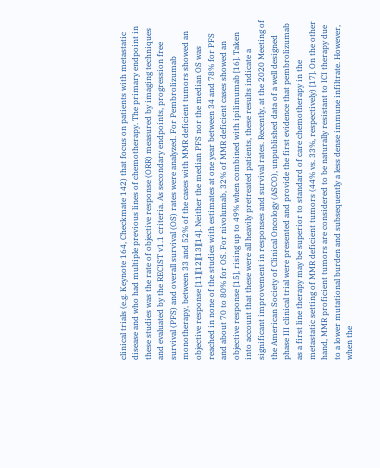clinical trials (e.g. Keynote 164, Checkmate 142) that focus on patients with metastatic disease and who had multiple previous lines of chemotherapy. The primary endpoint in these studies was the rate of objective response (ORR) measured by imaging techniques and evaluated by the RECIST v1.1 criteria. As secondary endpoints, progression free survival (PFS) and overall survival (OS) rates were analyzed. For Pembrolizumab monotherapy, between 33 and 52% of the cases with MMR deficient tumors showed an objective response [11][12][13][14]. Neither the median PFS nor the median OS was reached in none of the studies with estimates at one year between 34 and 78% for PFS and about 70 to 80% for OS. For nivolumab, 32% of MMR deficient cases showed an objective response [15], rising up to 49% when combined with ipilimumab [16]. Taken into account that these were all heavily pretreated patients, these results indicate a significant improvement in responses and survival rates. Recently, at the 2020 Meeting of the American Society of Clinical Oncology (ASCO), unpublished data of a well designed phase III clinical trial were presented and provide the first evidence that pembrolizumab as a first line therapy may be superior to standard of care chemotherapy in the metastatic setting of MMR deficient tumors (44% vs. 33%, respectively) [17]. On the other hand, MMR proficient tumors are considered to be naturally resistant to ICI therapy due to a lower mutational burden and subsequently a less dense immune infiltrate. However, when the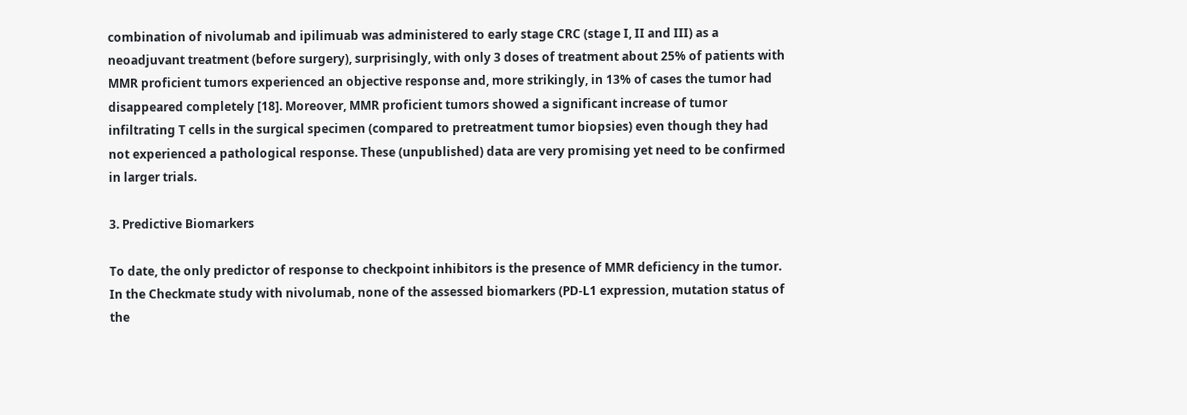combination of nivolumab and ipilimuab was administered to early stage CRC (stage I, II and III) as a neoadjuvant treatment (before surgery), surprisingly, with only 3 doses of treatment about 25% of patients with MMR proficient tumors experienced an objective response and, more strikingly, in 13% of cases the tumor had disappeared completely [18]. Moreover, MMR proficient tumors showed a significant increase of tumor infiltrating T cells in the surgical specimen (compared to pretreatment tumor biopsies) even though they had not experienced a pathological response. These (unpublished) data are very promising yet need to be confirmed in larger trials.

3. Predictive Biomarkers

To date, the only predictor of response to checkpoint inhibitors is the presence of MMR deficiency in the tumor. In the Checkmate study with nivolumab, none of the assessed biomarkers (PD-L1 expression, mutation status of the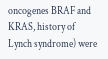oncogenes BRAF and KRAS, history of Lynch syndrome) were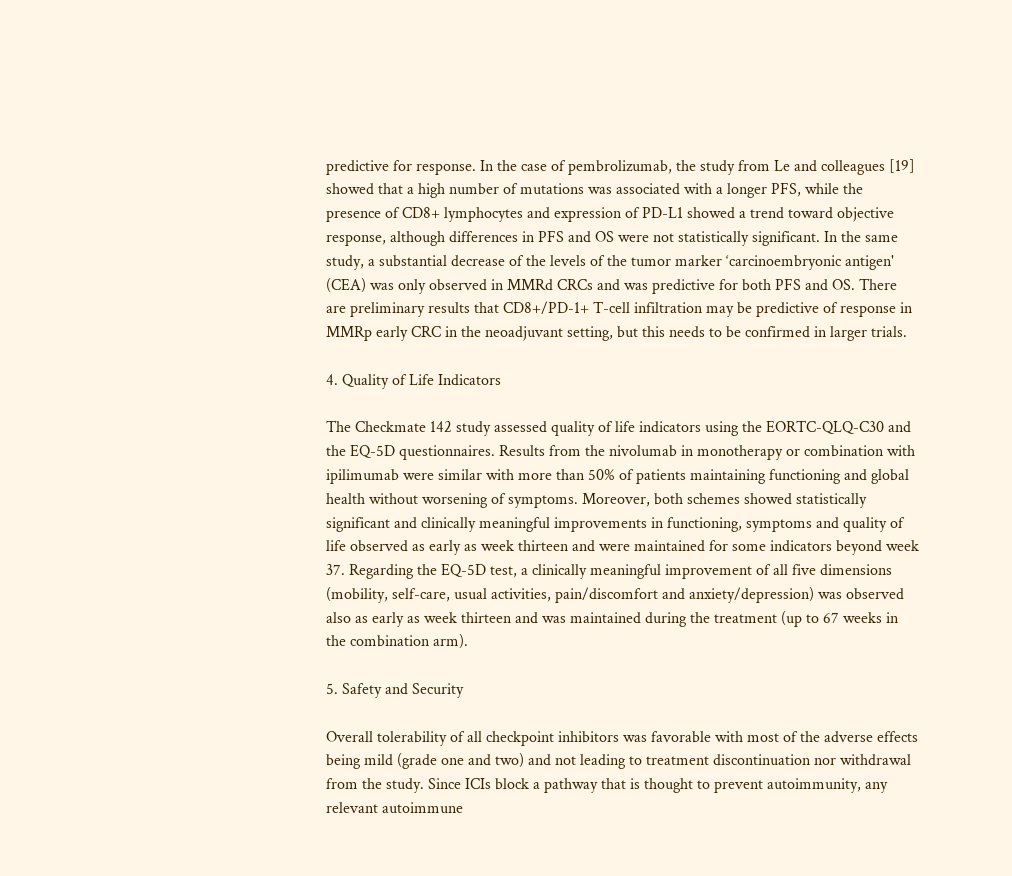predictive for response. In the case of pembrolizumab, the study from Le and colleagues [19] showed that a high number of mutations was associated with a longer PFS, while the presence of CD8+ lymphocytes and expression of PD-L1 showed a trend toward objective response, although differences in PFS and OS were not statistically significant. In the same study, a substantial decrease of the levels of the tumor marker ‘carcinoembryonic antigen' (CEA) was only observed in MMRd CRCs and was predictive for both PFS and OS. There are preliminary results that CD8+/PD-1+ T-cell infiltration may be predictive of response in MMRp early CRC in the neoadjuvant setting, but this needs to be confirmed in larger trials.

4. Quality of Life Indicators

The Checkmate 142 study assessed quality of life indicators using the EORTC-QLQ-C30 and the EQ-5D questionnaires. Results from the nivolumab in monotherapy or combination with ipilimumab were similar with more than 50% of patients maintaining functioning and global health without worsening of symptoms. Moreover, both schemes showed statistically significant and clinically meaningful improvements in functioning, symptoms and quality of life observed as early as week thirteen and were maintained for some indicators beyond week 37. Regarding the EQ-5D test, a clinically meaningful improvement of all five dimensions (mobility, self-care, usual activities, pain/discomfort and anxiety/depression) was observed also as early as week thirteen and was maintained during the treatment (up to 67 weeks in the combination arm).

5. Safety and Security

Overall tolerability of all checkpoint inhibitors was favorable with most of the adverse effects being mild (grade one and two) and not leading to treatment discontinuation nor withdrawal from the study. Since ICIs block a pathway that is thought to prevent autoimmunity, any relevant autoimmune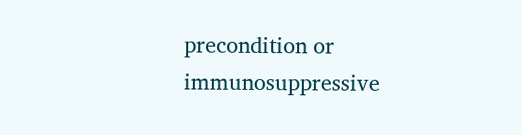precondition or immunosuppressive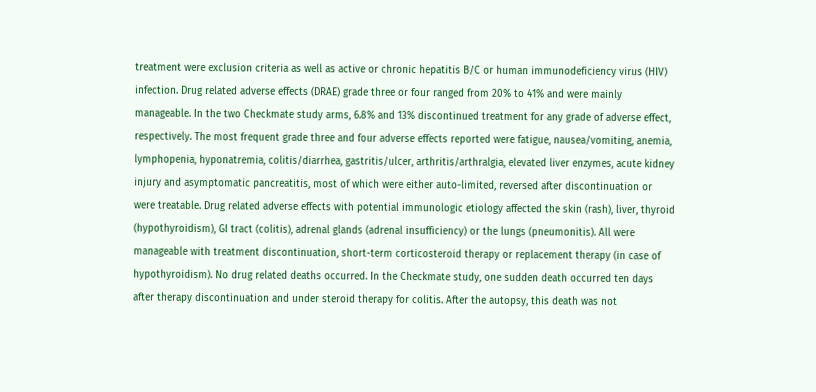treatment were exclusion criteria as well as active or chronic hepatitis B/C or human immunodeficiency virus (HIV) infection. Drug related adverse effects (DRAE) grade three or four ranged from 20% to 41% and were mainly manageable. In the two Checkmate study arms, 6.8% and 13% discontinued treatment for any grade of adverse effect, respectively. The most frequent grade three and four adverse effects reported were fatigue, nausea/vomiting, anemia, lymphopenia, hyponatremia, colitis/diarrhea, gastritis/ulcer, arthritis/arthralgia, elevated liver enzymes, acute kidney injury and asymptomatic pancreatitis, most of which were either auto-limited, reversed after discontinuation or were treatable. Drug related adverse effects with potential immunologic etiology affected the skin (rash), liver, thyroid (hypothyroidism), GI tract (colitis), adrenal glands (adrenal insufficiency) or the lungs (pneumonitis). All were manageable with treatment discontinuation, short-term corticosteroid therapy or replacement therapy (in case of hypothyroidism). No drug related deaths occurred. In the Checkmate study, one sudden death occurred ten days after therapy discontinuation and under steroid therapy for colitis. After the autopsy, this death was not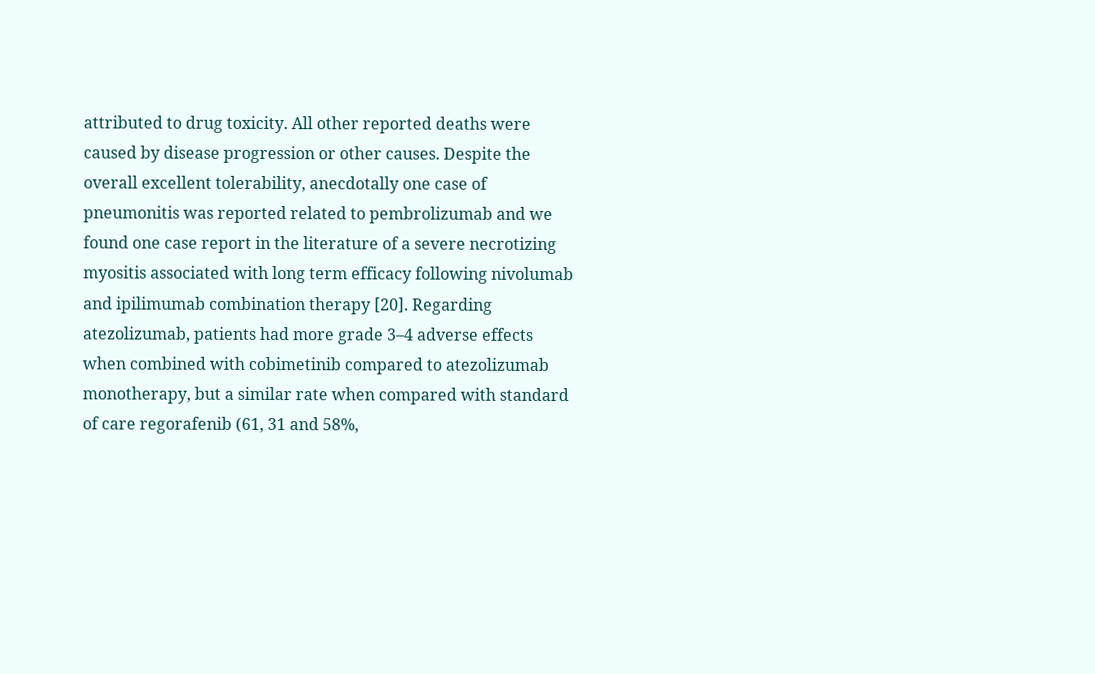attributed to drug toxicity. All other reported deaths were caused by disease progression or other causes. Despite the overall excellent tolerability, anecdotally one case of pneumonitis was reported related to pembrolizumab and we found one case report in the literature of a severe necrotizing myositis associated with long term efficacy following nivolumab and ipilimumab combination therapy [20]. Regarding atezolizumab, patients had more grade 3–4 adverse effects when combined with cobimetinib compared to atezolizumab monotherapy, but a similar rate when compared with standard of care regorafenib (61, 31 and 58%,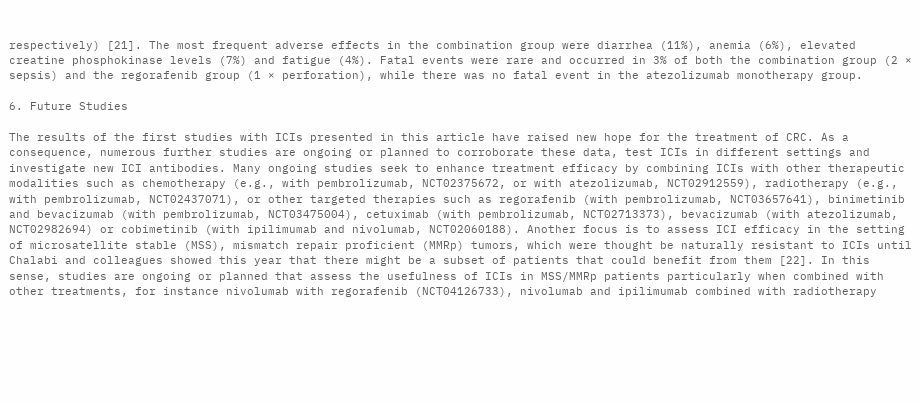respectively) [21]. The most frequent adverse effects in the combination group were diarrhea (11%), anemia (6%), elevated creatine phosphokinase levels (7%) and fatigue (4%). Fatal events were rare and occurred in 3% of both the combination group (2 × sepsis) and the regorafenib group (1 × perforation), while there was no fatal event in the atezolizumab monotherapy group.

6. Future Studies

The results of the first studies with ICIs presented in this article have raised new hope for the treatment of CRC. As a consequence, numerous further studies are ongoing or planned to corroborate these data, test ICIs in different settings and investigate new ICI antibodies. Many ongoing studies seek to enhance treatment efficacy by combining ICIs with other therapeutic modalities such as chemotherapy (e.g., with pembrolizumab, NCT02375672, or with atezolizumab, NCT02912559), radiotherapy (e.g., with pembrolizumab, NCT02437071), or other targeted therapies such as regorafenib (with pembrolizumab, NCT03657641), binimetinib and bevacizumab (with pembrolizumab, NCT03475004), cetuximab (with pembrolizumab, NCT02713373), bevacizumab (with atezolizumab, NCT02982694) or cobimetinib (with ipilimumab and nivolumab, NCT02060188). Another focus is to assess ICI efficacy in the setting of microsatellite stable (MSS), mismatch repair proficient (MMRp) tumors, which were thought be naturally resistant to ICIs until Chalabi and colleagues showed this year that there might be a subset of patients that could benefit from them [22]. In this sense, studies are ongoing or planned that assess the usefulness of ICIs in MSS/MMRp patients particularly when combined with other treatments, for instance nivolumab with regorafenib (NCT04126733), nivolumab and ipilimumab combined with radiotherapy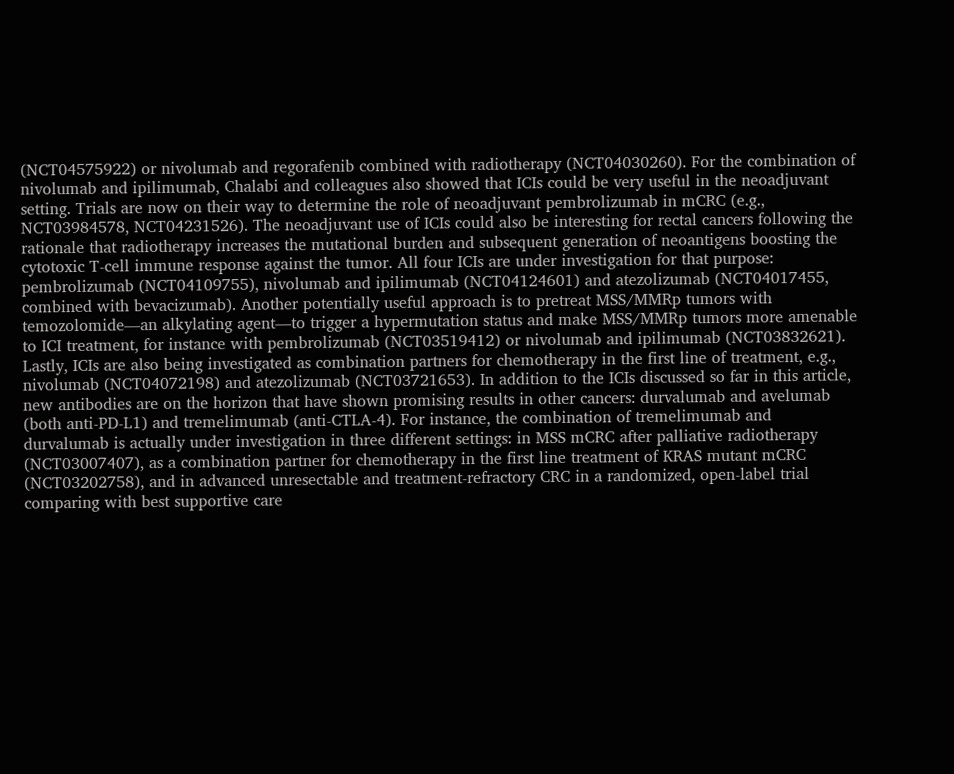(NCT04575922) or nivolumab and regorafenib combined with radiotherapy (NCT04030260). For the combination of nivolumab and ipilimumab, Chalabi and colleagues also showed that ICIs could be very useful in the neoadjuvant setting. Trials are now on their way to determine the role of neoadjuvant pembrolizumab in mCRC (e.g., NCT03984578, NCT04231526). The neoadjuvant use of ICIs could also be interesting for rectal cancers following the rationale that radiotherapy increases the mutational burden and subsequent generation of neoantigens boosting the cytotoxic T-cell immune response against the tumor. All four ICIs are under investigation for that purpose: pembrolizumab (NCT04109755), nivolumab and ipilimumab (NCT04124601) and atezolizumab (NCT04017455, combined with bevacizumab). Another potentially useful approach is to pretreat MSS/MMRp tumors with temozolomide—an alkylating agent—to trigger a hypermutation status and make MSS/MMRp tumors more amenable to ICI treatment, for instance with pembrolizumab (NCT03519412) or nivolumab and ipilimumab (NCT03832621). Lastly, ICIs are also being investigated as combination partners for chemotherapy in the first line of treatment, e.g., nivolumab (NCT04072198) and atezolizumab (NCT03721653). In addition to the ICIs discussed so far in this article, new antibodies are on the horizon that have shown promising results in other cancers: durvalumab and avelumab (both anti-PD-L1) and tremelimumab (anti-CTLA-4). For instance, the combination of tremelimumab and durvalumab is actually under investigation in three different settings: in MSS mCRC after palliative radiotherapy (NCT03007407), as a combination partner for chemotherapy in the first line treatment of KRAS mutant mCRC (NCT03202758), and in advanced unresectable and treatment-refractory CRC in a randomized, open-label trial comparing with best supportive care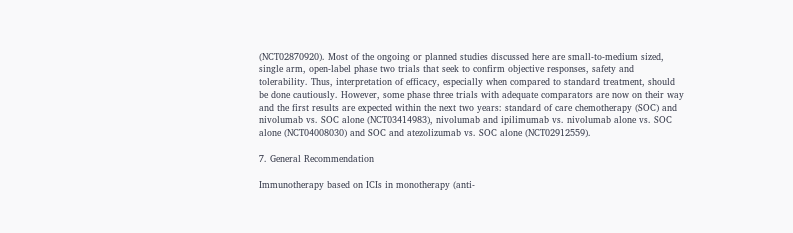(NCT02870920). Most of the ongoing or planned studies discussed here are small-to-medium sized, single arm, open-label phase two trials that seek to confirm objective responses, safety and tolerability. Thus, interpretation of efficacy, especially when compared to standard treatment, should be done cautiously. However, some phase three trials with adequate comparators are now on their way and the first results are expected within the next two years: standard of care chemotherapy (SOC) and nivolumab vs. SOC alone (NCT03414983), nivolumab and ipilimumab vs. nivolumab alone vs. SOC alone (NCT04008030) and SOC and atezolizumab vs. SOC alone (NCT02912559).

7. General Recommendation

Immunotherapy based on ICIs in monotherapy (anti-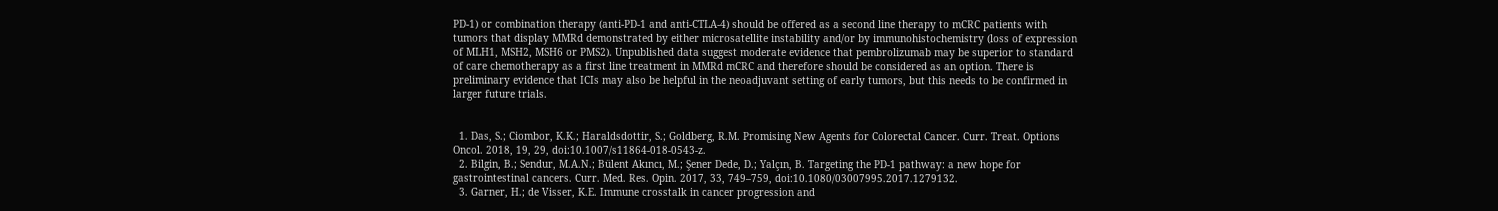PD-1) or combination therapy (anti-PD-1 and anti-CTLA-4) should be offered as a second line therapy to mCRC patients with tumors that display MMRd demonstrated by either microsatellite instability and/or by immunohistochemistry (loss of expression of MLH1, MSH2, MSH6 or PMS2). Unpublished data suggest moderate evidence that pembrolizumab may be superior to standard of care chemotherapy as a first line treatment in MMRd mCRC and therefore should be considered as an option. There is preliminary evidence that ICIs may also be helpful in the neoadjuvant setting of early tumors, but this needs to be confirmed in larger future trials.


  1. Das, S.; Ciombor, K.K.; Haraldsdottir, S.; Goldberg, R.M. Promising New Agents for Colorectal Cancer. Curr. Treat. Options Oncol. 2018, 19, 29, doi:10.1007/s11864-018-0543-z.
  2. Bilgin, B.; Sendur, M.A.N.; Bülent Akıncı, M.; Şener Dede, D.; Yalçın, B. Targeting the PD-1 pathway: a new hope for gastrointestinal cancers. Curr. Med. Res. Opin. 2017, 33, 749–759, doi:10.1080/03007995.2017.1279132.
  3. Garner, H.; de Visser, K.E. Immune crosstalk in cancer progression and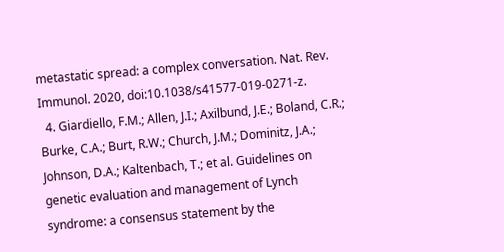metastatic spread: a complex conversation. Nat. Rev. Immunol. 2020, doi:10.1038/s41577-019-0271-z.
  4. Giardiello, F.M.; Allen, J.I.; Axilbund, J.E.; Boland, C.R.; Burke, C.A.; Burt, R.W.; Church, J.M.; Dominitz, J.A.; Johnson, D.A.; Kaltenbach, T.; et al. Guidelines on genetic evaluation and management of Lynch syndrome: a consensus statement by the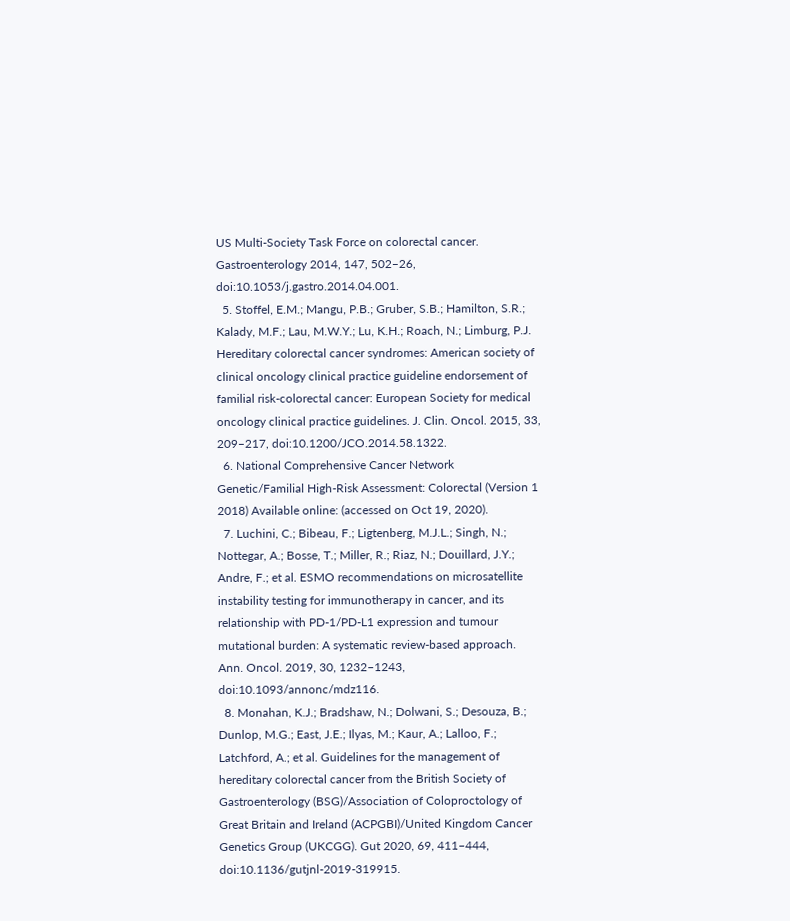US Multi-Society Task Force on colorectal cancer. Gastroenterology 2014, 147, 502–26, doi:10.1053/j.gastro.2014.04.001.
  5. Stoffel, E.M.; Mangu, P.B.; Gruber, S.B.; Hamilton, S.R.; Kalady, M.F.; Lau, M.W.Y.; Lu, K.H.; Roach, N.; Limburg, P.J. Hereditary colorectal cancer syndromes: American society of clinical oncology clinical practice guideline endorsement of familial risk-colorectal cancer: European Society for medical oncology clinical practice guidelines. J. Clin. Oncol. 2015, 33, 209–217, doi:10.1200/JCO.2014.58.1322.
  6. National Comprehensive Cancer Network Genetic/Familial High-Risk Assessment: Colorectal (Version 1 2018) Available online: (accessed on Oct 19, 2020).
  7. Luchini, C.; Bibeau, F.; Ligtenberg, M.J.L.; Singh, N.; Nottegar, A.; Bosse, T.; Miller, R.; Riaz, N.; Douillard, J.Y.; Andre, F.; et al. ESMO recommendations on microsatellite instability testing for immunotherapy in cancer, and its relationship with PD-1/PD-L1 expression and tumour mutational burden: A systematic review-based approach. Ann. Oncol. 2019, 30, 1232–1243, doi:10.1093/annonc/mdz116.
  8. Monahan, K.J.; Bradshaw, N.; Dolwani, S.; Desouza, B.; Dunlop, M.G.; East, J.E.; Ilyas, M.; Kaur, A.; Lalloo, F.; Latchford, A.; et al. Guidelines for the management of hereditary colorectal cancer from the British Society of Gastroenterology (BSG)/Association of Coloproctology of Great Britain and Ireland (ACPGBI)/United Kingdom Cancer Genetics Group (UKCGG). Gut 2020, 69, 411–444, doi:10.1136/gutjnl-2019-319915.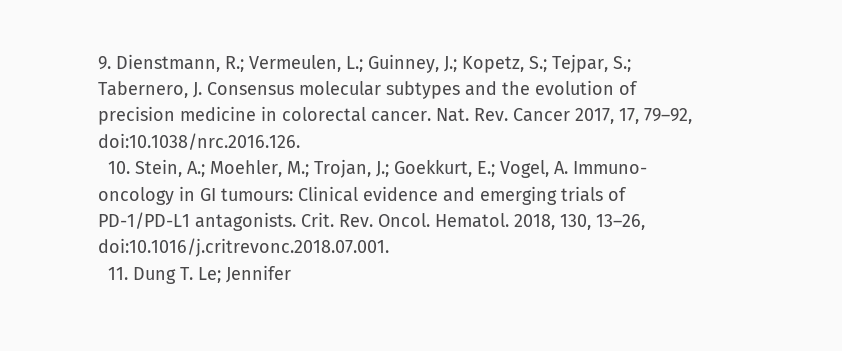9. Dienstmann, R.; Vermeulen, L.; Guinney, J.; Kopetz, S.; Tejpar, S.; Tabernero, J. Consensus molecular subtypes and the evolution of precision medicine in colorectal cancer. Nat. Rev. Cancer 2017, 17, 79–92, doi:10.1038/nrc.2016.126.
  10. Stein, A.; Moehler, M.; Trojan, J.; Goekkurt, E.; Vogel, A. Immuno-oncology in GI tumours: Clinical evidence and emerging trials of PD-1/PD-L1 antagonists. Crit. Rev. Oncol. Hematol. 2018, 130, 13–26, doi:10.1016/j.critrevonc.2018.07.001.
  11. Dung T. Le; Jennifer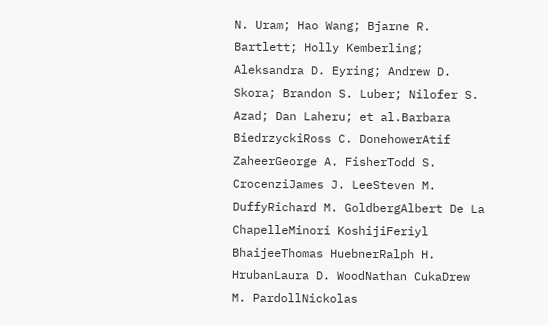N. Uram; Hao Wang; Bjarne R. Bartlett; Holly Kemberling; Aleksandra D. Eyring; Andrew D. Skora; Brandon S. Luber; Nilofer S. Azad; Dan Laheru; et al.Barbara BiedrzyckiRoss C. DonehowerAtif ZaheerGeorge A. FisherTodd S. CrocenziJames J. LeeSteven M. DuffyRichard M. GoldbergAlbert De La ChapelleMinori KoshijiFeriyl BhaijeeThomas HuebnerRalph H. HrubanLaura D. WoodNathan CukaDrew M. PardollNickolas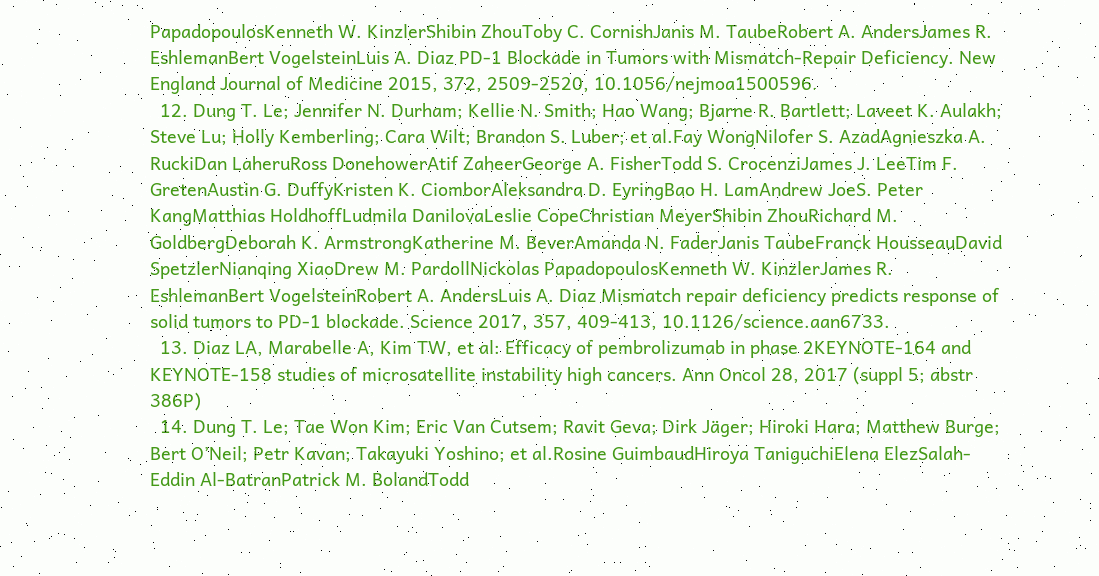PapadopoulosKenneth W. KinzlerShibin ZhouToby C. CornishJanis M. TaubeRobert A. AndersJames R. EshlemanBert VogelsteinLuis A. Diaz PD-1 Blockade in Tumors with Mismatch-Repair Deficiency. New England Journal of Medicine 2015, 372, 2509-2520, 10.1056/nejmoa1500596.
  12. Dung T. Le; Jennifer N. Durham; Kellie N. Smith; Hao Wang; Bjarne R. Bartlett; Laveet K. Aulakh; Steve Lu; Holly Kemberling; Cara Wilt; Brandon S. Luber; et al.Fay WongNilofer S. AzadAgnieszka A. RuckiDan LaheruRoss DonehowerAtif ZaheerGeorge A. FisherTodd S. CrocenziJames J. LeeTim F. GretenAustin G. DuffyKristen K. CiomborAleksandra D. EyringBao H. LamAndrew JoeS. Peter KangMatthias HoldhoffLudmila DanilovaLeslie CopeChristian MeyerShibin ZhouRichard M. GoldbergDeborah K. ArmstrongKatherine M. BeverAmanda N. FaderJanis TaubeFranck HousseauDavid SpetzlerNianqing XiaoDrew M. PardollNickolas PapadopoulosKenneth W. KinzlerJames R. EshlemanBert VogelsteinRobert A. AndersLuis A. Diaz Mismatch repair deficiency predicts response of solid tumors to PD-1 blockade. Science 2017, 357, 409-413, 10.1126/science.aan6733.
  13. Diaz LA, Marabelle A, Kim TW, et al: Efficacy of pembrolizumab in phase 2KEYNOTE-164 and KEYNOTE-158 studies of microsatellite instability high cancers. Ann Oncol 28, 2017 (suppl 5; abstr 386P)
  14. Dung T. Le; Tae Won Kim; Eric Van Cutsem; Ravit Geva; Dirk Jäger; Hiroki Hara; Matthew Burge; Bert O’Neil; Petr Kavan; Takayuki Yoshino; et al.Rosine GuimbaudHiroya TaniguchiElena ElezSalah-Eddin Al-BatranPatrick M. BolandTodd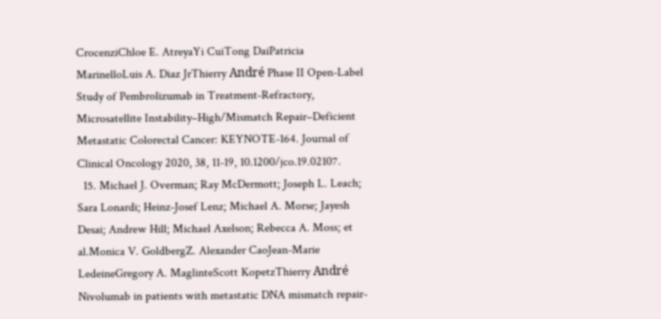CrocenziChloe E. AtreyaYi CuiTong DaiPatricia MarinelloLuis A. Diaz JrThierry André Phase II Open-Label Study of Pembrolizumab in Treatment-Refractory, Microsatellite Instability–High/Mismatch Repair–Deficient Metastatic Colorectal Cancer: KEYNOTE-164. Journal of Clinical Oncology 2020, 38, 11-19, 10.1200/jco.19.02107.
  15. Michael J. Overman; Ray McDermott; Joseph L. Leach; Sara Lonardi; Heinz-Josef Lenz; Michael A. Morse; Jayesh Desai; Andrew Hill; Michael Axelson; Rebecca A. Moss; et al.Monica V. GoldbergZ. Alexander CaoJean-Marie LedeineGregory A. MaglinteScott KopetzThierry André Nivolumab in patients with metastatic DNA mismatch repair-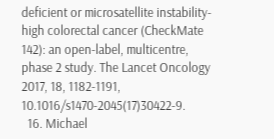deficient or microsatellite instability-high colorectal cancer (CheckMate 142): an open-label, multicentre, phase 2 study. The Lancet Oncology 2017, 18, 1182-1191, 10.1016/s1470-2045(17)30422-9.
  16. Michael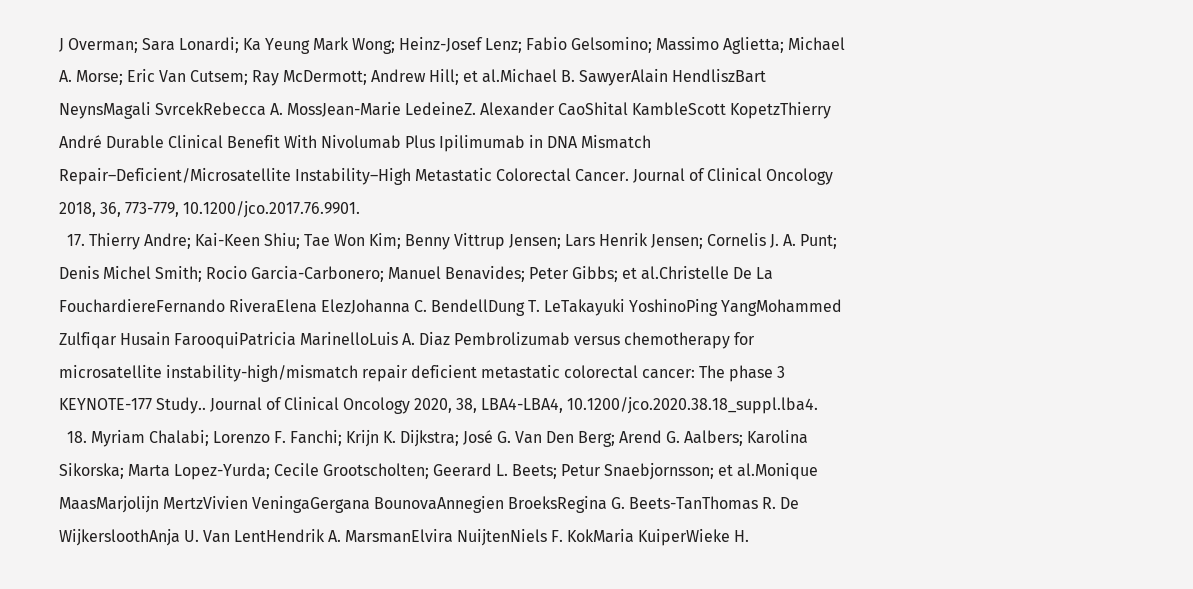J Overman; Sara Lonardi; Ka Yeung Mark Wong; Heinz-Josef Lenz; Fabio Gelsomino; Massimo Aglietta; Michael A. Morse; Eric Van Cutsem; Ray McDermott; Andrew Hill; et al.Michael B. SawyerAlain HendliszBart NeynsMagali SvrcekRebecca A. MossJean-Marie LedeineZ. Alexander CaoShital KambleScott KopetzThierry André Durable Clinical Benefit With Nivolumab Plus Ipilimumab in DNA Mismatch Repair–Deficient/Microsatellite Instability–High Metastatic Colorectal Cancer. Journal of Clinical Oncology 2018, 36, 773-779, 10.1200/jco.2017.76.9901.
  17. Thierry Andre; Kai-Keen Shiu; Tae Won Kim; Benny Vittrup Jensen; Lars Henrik Jensen; Cornelis J. A. Punt; Denis Michel Smith; Rocio Garcia-Carbonero; Manuel Benavides; Peter Gibbs; et al.Christelle De La FouchardiereFernando RiveraElena ElezJohanna C. BendellDung T. LeTakayuki YoshinoPing YangMohammed Zulfiqar Husain FarooquiPatricia MarinelloLuis A. Diaz Pembrolizumab versus chemotherapy for microsatellite instability-high/mismatch repair deficient metastatic colorectal cancer: The phase 3 KEYNOTE-177 Study.. Journal of Clinical Oncology 2020, 38, LBA4-LBA4, 10.1200/jco.2020.38.18_suppl.lba4.
  18. Myriam Chalabi; Lorenzo F. Fanchi; Krijn K. Dijkstra; José G. Van Den Berg; Arend G. Aalbers; Karolina Sikorska; Marta Lopez-Yurda; Cecile Grootscholten; Geerard L. Beets; Petur Snaebjornsson; et al.Monique MaasMarjolijn MertzVivien VeningaGergana BounovaAnnegien BroeksRegina G. Beets-TanThomas R. De WijkersloothAnja U. Van LentHendrik A. MarsmanElvira NuijtenNiels F. KokMaria KuiperWieke H.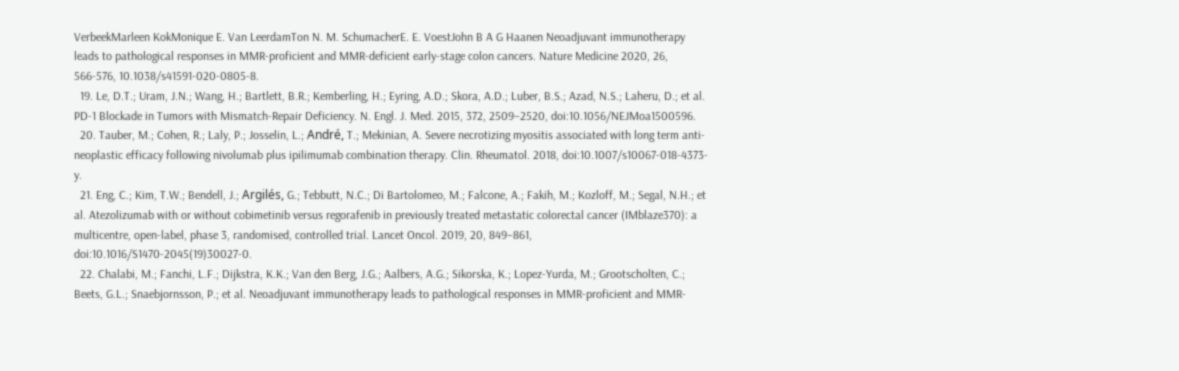VerbeekMarleen KokMonique E. Van LeerdamTon N. M. SchumacherE. E. VoestJohn B A G Haanen Neoadjuvant immunotherapy leads to pathological responses in MMR-proficient and MMR-deficient early-stage colon cancers. Nature Medicine 2020, 26, 566-576, 10.1038/s41591-020-0805-8.
  19. Le, D.T.; Uram, J.N.; Wang, H.; Bartlett, B.R.; Kemberling, H.; Eyring, A.D.; Skora, A.D.; Luber, B.S.; Azad, N.S.; Laheru, D.; et al. PD-1 Blockade in Tumors with Mismatch-Repair Deficiency. N. Engl. J. Med. 2015, 372, 2509–2520, doi:10.1056/NEJMoa1500596.
  20. Tauber, M.; Cohen, R.; Laly, P.; Josselin, L.; André, T.; Mekinian, A. Severe necrotizing myositis associated with long term anti-neoplastic efficacy following nivolumab plus ipilimumab combination therapy. Clin. Rheumatol. 2018, doi:10.1007/s10067-018-4373-y.
  21. Eng, C.; Kim, T.W.; Bendell, J.; Argilés, G.; Tebbutt, N.C.; Di Bartolomeo, M.; Falcone, A.; Fakih, M.; Kozloff, M.; Segal, N.H.; et al. Atezolizumab with or without cobimetinib versus regorafenib in previously treated metastatic colorectal cancer (IMblaze370): a multicentre, open-label, phase 3, randomised, controlled trial. Lancet Oncol. 2019, 20, 849–861, doi:10.1016/S1470-2045(19)30027-0.
  22. Chalabi, M.; Fanchi, L.F.; Dijkstra, K.K.; Van den Berg, J.G.; Aalbers, A.G.; Sikorska, K.; Lopez-Yurda, M.; Grootscholten, C.; Beets, G.L.; Snaebjornsson, P.; et al. Neoadjuvant immunotherapy leads to pathological responses in MMR-proficient and MMR-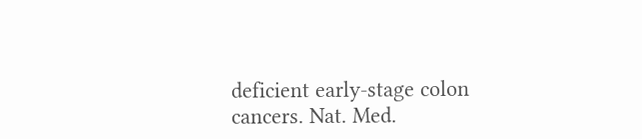deficient early-stage colon cancers. Nat. Med.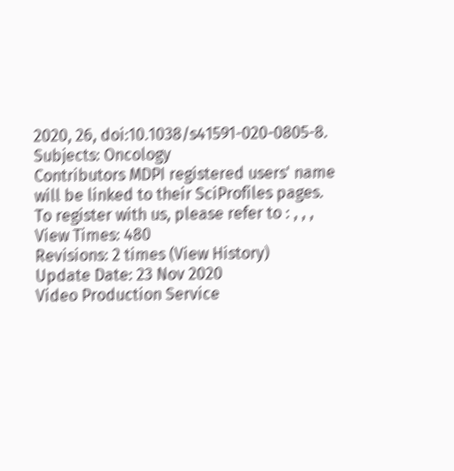2020, 26, doi:10.1038/s41591-020-0805-8.
Subjects: Oncology
Contributors MDPI registered users' name will be linked to their SciProfiles pages. To register with us, please refer to : , , ,
View Times: 480
Revisions: 2 times (View History)
Update Date: 23 Nov 2020
Video Production Service